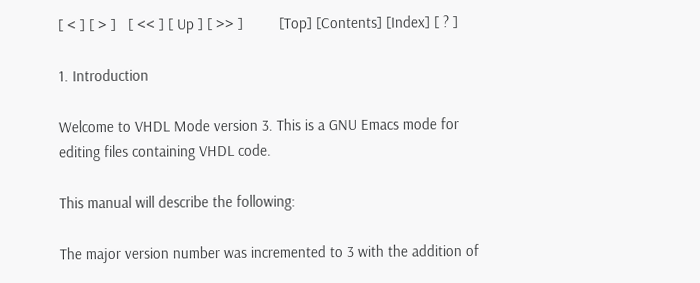[ < ] [ > ]   [ << ] [ Up ] [ >> ]         [Top] [Contents] [Index] [ ? ]

1. Introduction

Welcome to VHDL Mode version 3. This is a GNU Emacs mode for editing files containing VHDL code.

This manual will describe the following:

The major version number was incremented to 3 with the addition of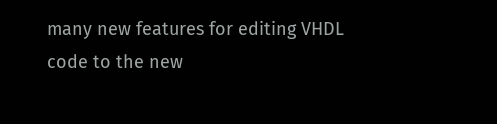many new features for editing VHDL code to the new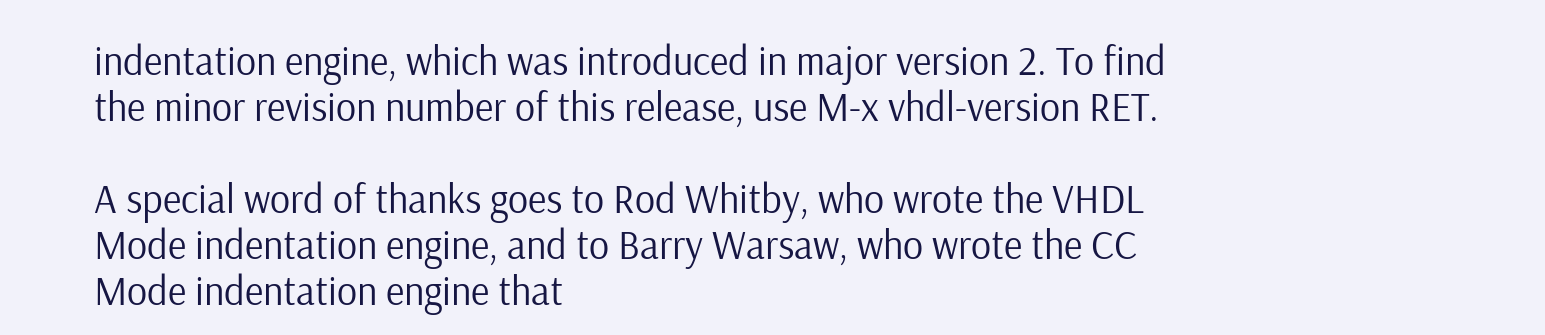indentation engine, which was introduced in major version 2. To find the minor revision number of this release, use M-x vhdl-version RET.

A special word of thanks goes to Rod Whitby, who wrote the VHDL Mode indentation engine, and to Barry Warsaw, who wrote the CC Mode indentation engine that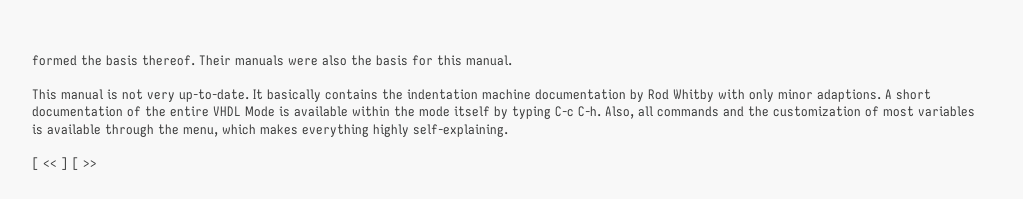formed the basis thereof. Their manuals were also the basis for this manual.

This manual is not very up-to-date. It basically contains the indentation machine documentation by Rod Whitby with only minor adaptions. A short documentation of the entire VHDL Mode is available within the mode itself by typing C-c C-h. Also, all commands and the customization of most variables is available through the menu, which makes everything highly self-explaining.

[ << ] [ >>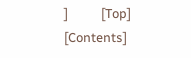]           [Top] [Contents]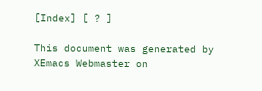[Index] [ ? ]

This document was generated by XEmacs Webmaster on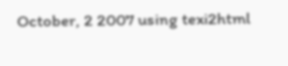October, 2 2007 using texi2html